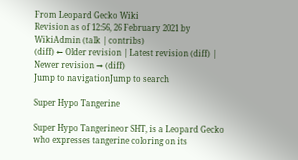From Leopard Gecko Wiki
Revision as of 12:56, 26 February 2021 by WikiAdmin (talk | contribs)
(diff) ← Older revision | Latest revision (diff) | Newer revision → (diff)
Jump to navigationJump to search

Super Hypo Tangerine

Super Hypo Tangerineor SHT, is a Leopard Gecko who expresses tangerine coloring on its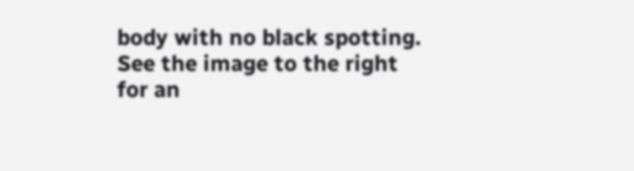body with no black spotting. See the image to the right for an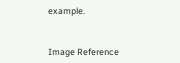example.


Image Reference